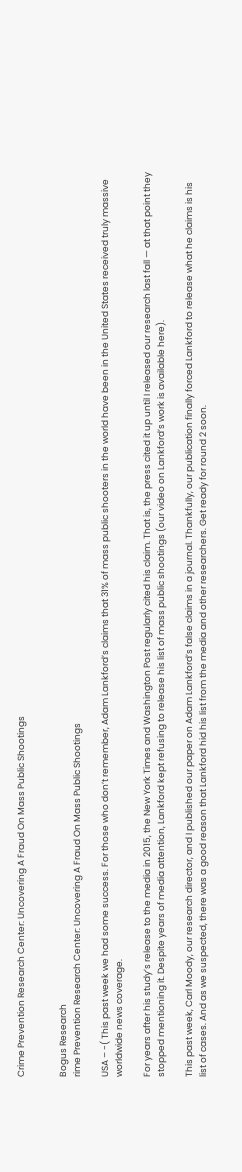Crime Prevention Research Center: Uncovering A Fraud On Mass Public Shootings


Bogus Research
rime Prevention Research Center: Uncovering A Fraud On Mass Public Shootings

USA – -( This past week we had some success. For those who don’t remember, Adam Lankford’s claims that 31% of mass public shooters in the world have been in the United States received truly massive worldwide news coverage.

For years after his study’s release to the media in 2015, the New York Times and Washington Post regularly cited his claim. That is, the press cited it up until I released our research last fall — at that point they stopped mentioning it. Despite years of media attention, Lankford kept refusing to release his list of mass public shootings (our video on Lankford’s work is available here).

This past week, Carl Moody, our research director, and I published our paper on Adam Lankford’s false claims in a journal. Thankfully, our publication finally forced Lankford to release what he claims is his list of cases. And as we suspected, there was a good reason that Lankford hid his list from the media and other researchers. Get ready for round 2 soon.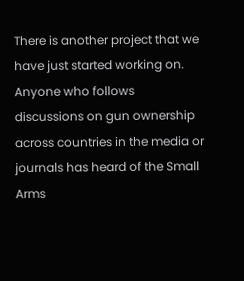There is another project that we have just started working on. Anyone who follows discussions on gun ownership across countries in the media or journals has heard of the Small Arms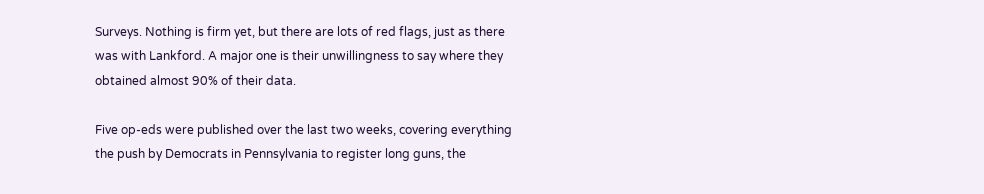Surveys. Nothing is firm yet, but there are lots of red flags, just as there was with Lankford. A major one is their unwillingness to say where they obtained almost 90% of their data.

Five op-eds were published over the last two weeks, covering everything the push by Democrats in Pennsylvania to register long guns, the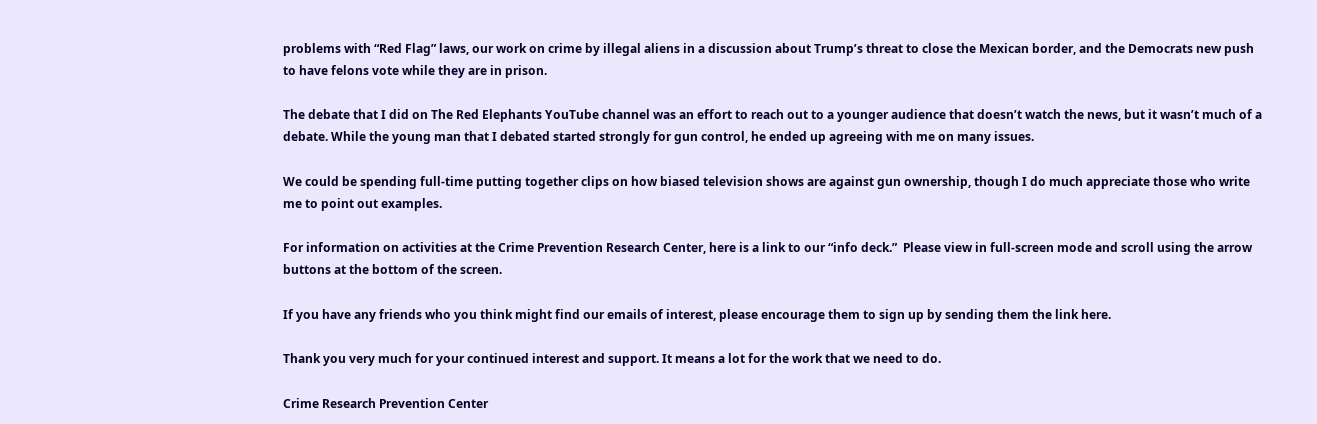problems with “Red Flag” laws, our work on crime by illegal aliens in a discussion about Trump’s threat to close the Mexican border, and the Democrats new push to have felons vote while they are in prison.

The debate that I did on The Red Elephants YouTube channel was an effort to reach out to a younger audience that doesn’t watch the news, but it wasn’t much of a debate. While the young man that I debated started strongly for gun control, he ended up agreeing with me on many issues.

We could be spending full-time putting together clips on how biased television shows are against gun ownership, though I do much appreciate those who write me to point out examples.

For information on activities at the Crime Prevention Research Center, here is a link to our “info deck.”  Please view in full-screen mode and scroll using the arrow buttons at the bottom of the screen.

If you have any friends who you think might find our emails of interest, please encourage them to sign up by sending them the link here.

Thank you very much for your continued interest and support. It means a lot for the work that we need to do.

Crime Research Prevention Center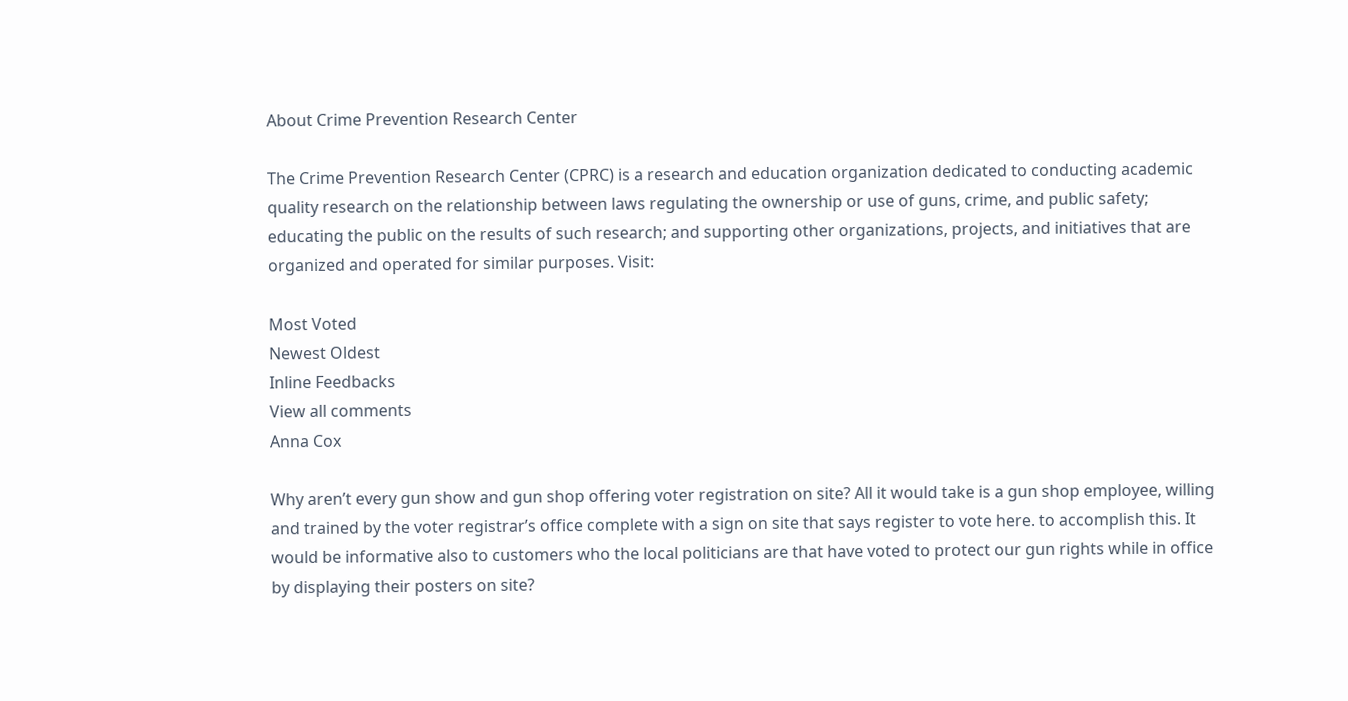About Crime Prevention Research Center

The Crime Prevention Research Center (CPRC) is a research and education organization dedicated to conducting academic quality research on the relationship between laws regulating the ownership or use of guns, crime, and public safety; educating the public on the results of such research; and supporting other organizations, projects, and initiatives that are organized and operated for similar purposes. Visit:

Most Voted
Newest Oldest
Inline Feedbacks
View all comments
Anna Cox

Why aren’t every gun show and gun shop offering voter registration on site? All it would take is a gun shop employee, willing and trained by the voter registrar’s office complete with a sign on site that says register to vote here. to accomplish this. It would be informative also to customers who the local politicians are that have voted to protect our gun rights while in office by displaying their posters on site?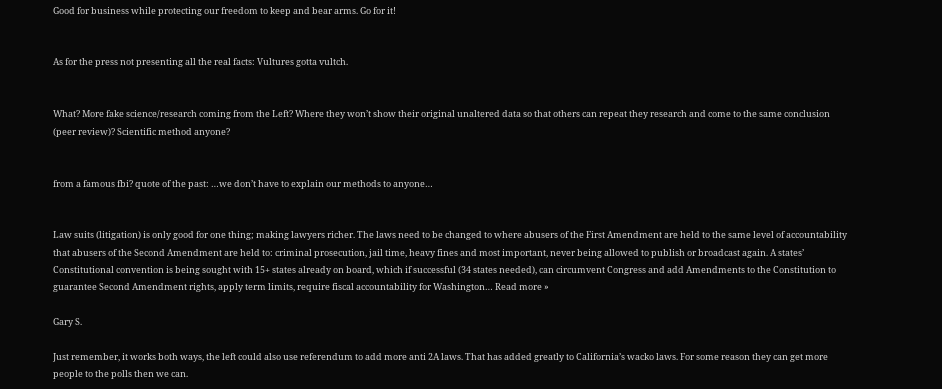Good for business while protecting our freedom to keep and bear arms. Go for it!


As for the press not presenting all the real facts: Vultures gotta vultch.


What? More fake science/research coming from the Left? Where they won’t show their original unaltered data so that others can repeat they research and come to the same conclusion (peer review)? Scientific method anyone?


from a famous fbi? quote of the past: …we don’t have to explain our methods to anyone…


Law suits (litigation) is only good for one thing; making lawyers richer. The laws need to be changed to where abusers of the First Amendment are held to the same level of accountability that abusers of the Second Amendment are held to: criminal prosecution, jail time, heavy fines and most important, never being allowed to publish or broadcast again. A states’ Constitutional convention is being sought with 15+ states already on board, which if successful (34 states needed), can circumvent Congress and add Amendments to the Constitution to guarantee Second Amendment rights, apply term limits, require fiscal accountability for Washington… Read more »

Gary S.

Just remember, it works both ways, the left could also use referendum to add more anti 2A laws. That has added greatly to California’s wacko laws. For some reason they can get more people to the polls then we can.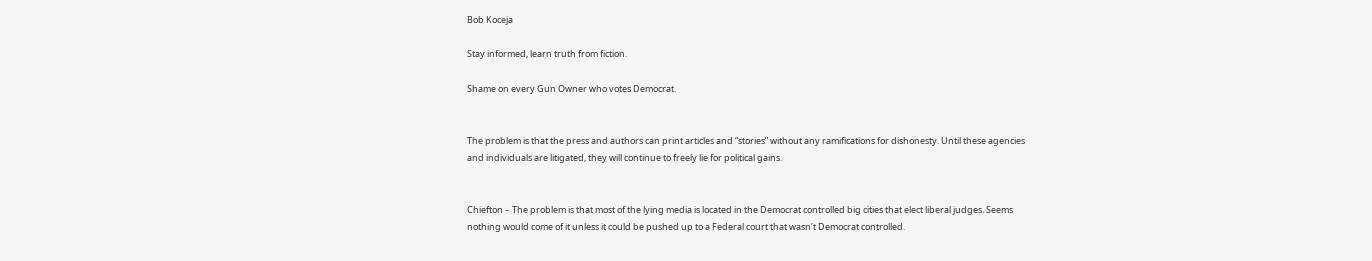Bob Koceja

Stay informed, learn truth from fiction.

Shame on every Gun Owner who votes Democrat.


The problem is that the press and authors can print articles and “stories” without any ramifications for dishonesty. Until these agencies and individuals are litigated, they will continue to freely lie for political gains.


Chiefton – The problem is that most of the lying media is located in the Democrat controlled big cities that elect liberal judges. Seems nothing would come of it unless it could be pushed up to a Federal court that wasn’t Democrat controlled.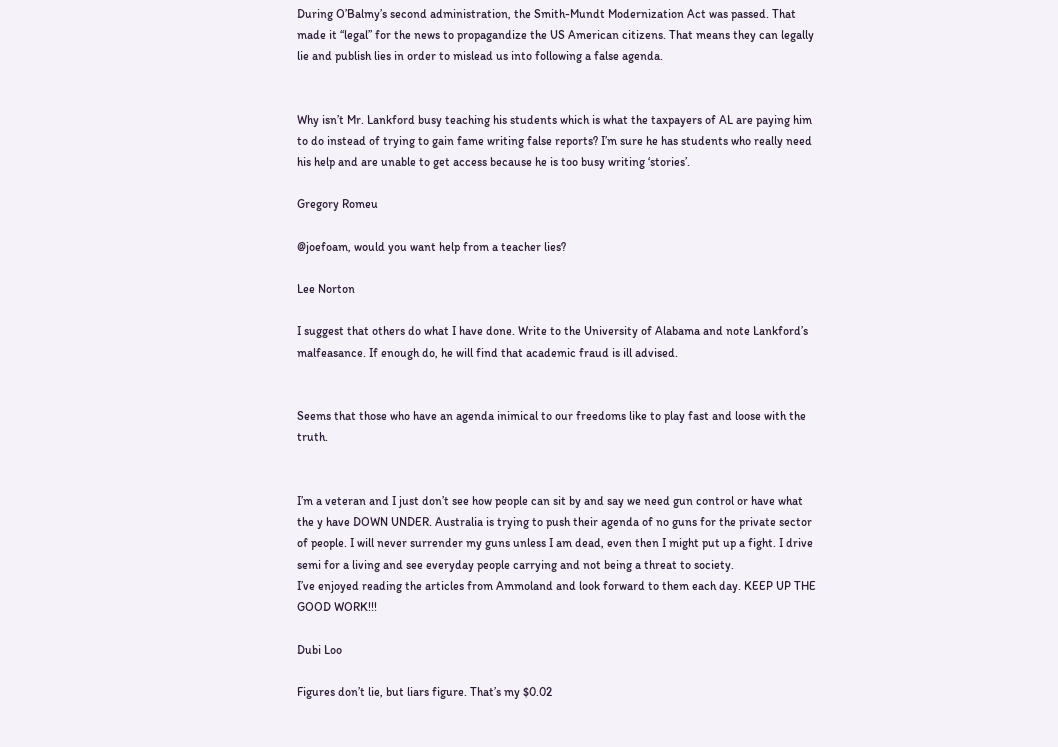During O’Balmy’s second administration, the Smith-Mundt Modernization Act was passed. That made it “legal” for the news to propagandize the US American citizens. That means they can legally lie and publish lies in order to mislead us into following a false agenda.


Why isn’t Mr. Lankford busy teaching his students which is what the taxpayers of AL are paying him to do instead of trying to gain fame writing false reports? I’m sure he has students who really need his help and are unable to get access because he is too busy writing ‘stories’.

Gregory Romeu

@joefoam, would you want help from a teacher lies?

Lee Norton

I suggest that others do what I have done. Write to the University of Alabama and note Lankford’s malfeasance. If enough do, he will find that academic fraud is ill advised.


Seems that those who have an agenda inimical to our freedoms like to play fast and loose with the truth.


I’m a veteran and I just don’t see how people can sit by and say we need gun control or have what the y have DOWN UNDER. Australia is trying to push their agenda of no guns for the private sector of people. I will never surrender my guns unless I am dead, even then I might put up a fight. I drive semi for a living and see everyday people carrying and not being a threat to society.
I’ve enjoyed reading the articles from Ammoland and look forward to them each day. KEEP UP THE GOOD WORK!!!

Dubi Loo

Figures don’t lie, but liars figure. That’s my $0.02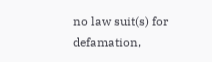no law suit(s) for defamation,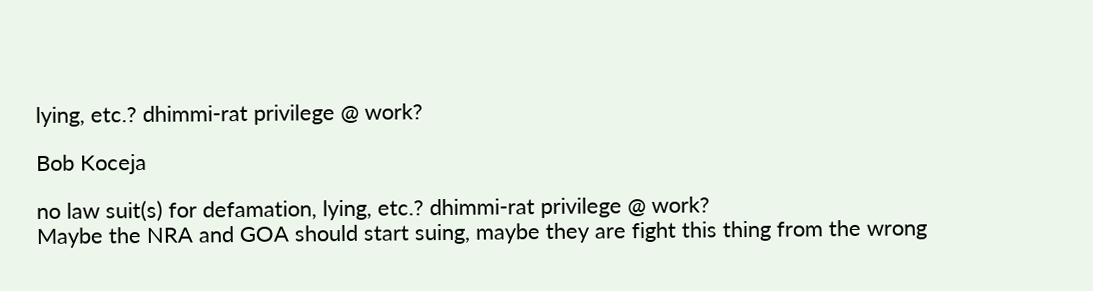lying, etc.? dhimmi-rat privilege @ work?

Bob Koceja

no law suit(s) for defamation, lying, etc.? dhimmi-rat privilege @ work?
Maybe the NRA and GOA should start suing, maybe they are fight this thing from the wrong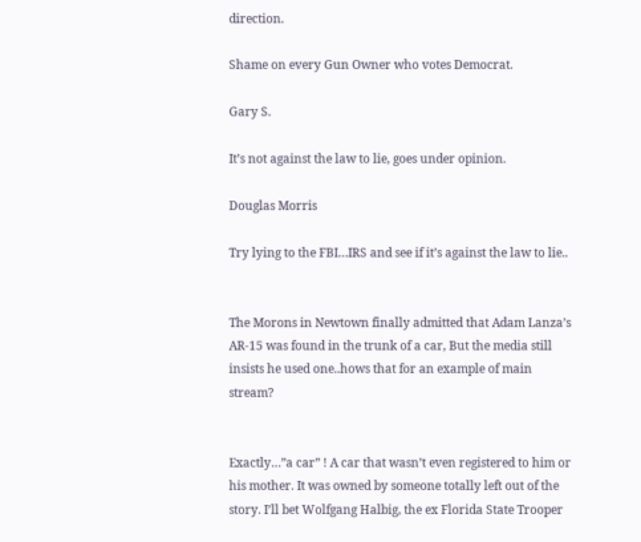direction.

Shame on every Gun Owner who votes Democrat.

Gary S.

It’s not against the law to lie, goes under opinion.

Douglas Morris

Try lying to the FBI…IRS and see if it’s against the law to lie..


The Morons in Newtown finally admitted that Adam Lanza’s AR-15 was found in the trunk of a car, But the media still insists he used one..hows that for an example of main stream?


Exactly…”a car” ! A car that wasn’t even registered to him or his mother. It was owned by someone totally left out of the story. I’ll bet Wolfgang Halbig, the ex Florida State Trooper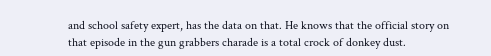and school safety expert, has the data on that. He knows that the official story on that episode in the gun grabbers charade is a total crock of donkey dust.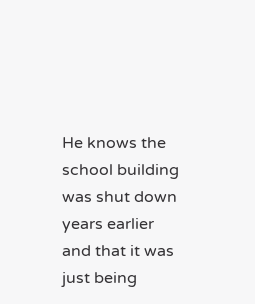He knows the school building was shut down years earlier and that it was just being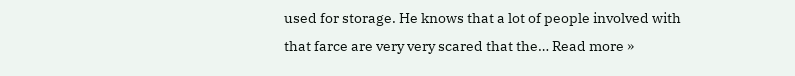used for storage. He knows that a lot of people involved with that farce are very very scared that the… Read more »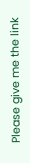Please give me the link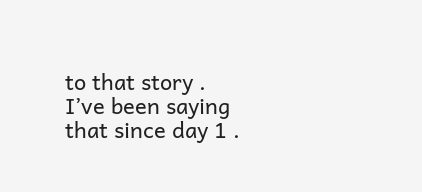to that story . I’ve been saying that since day 1 .